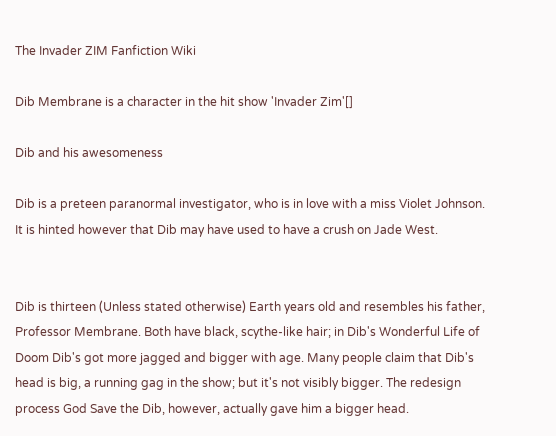The Invader ZIM Fanfiction Wiki

Dib Membrane is a character in the hit show 'Invader Zim'[]

Dib and his awesomeness

Dib is a preteen paranormal investigator, who is in love with a miss Violet Johnson. It is hinted however that Dib may have used to have a crush on Jade West.


Dib is thirteen (Unless stated otherwise) Earth years old and resembles his father, Professor Membrane. Both have black, scythe-like hair; in Dib's Wonderful Life of Doom Dib's got more jagged and bigger with age. Many people claim that Dib's head is big, a running gag in the show; but it's not visibly bigger. The redesign process God Save the Dib, however, actually gave him a bigger head.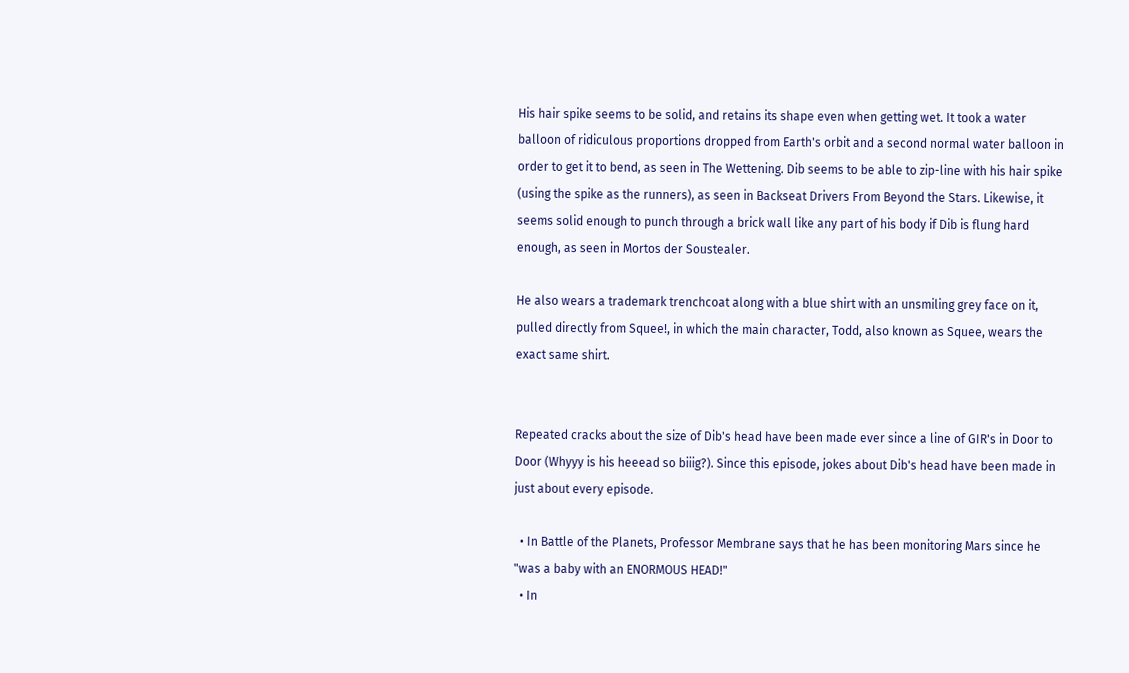His hair spike seems to be solid, and retains its shape even when getting wet. It took a water balloon of ridiculous proportions dropped from Earth's orbit and a second normal water balloon in order to get it to bend, as seen in The Wettening. Dib seems to be able to zip-line with his hair spike (using the spike as the runners), as seen in Backseat Drivers From Beyond the Stars. Likewise, it seems solid enough to punch through a brick wall like any part of his body if Dib is flung hard enough, as seen in Mortos der Soustealer.

He also wears a trademark trenchcoat along with a blue shirt with an unsmiling grey face on it, pulled directly from Squee!, in which the main character, Todd, also known as Squee, wears the exact same shirt.


Repeated cracks about the size of Dib's head have been made ever since a line of GIR's in Door to Door (Whyyy is his heeead so biiig?). Since this episode, jokes about Dib's head have been made in just about every episode.

  • In Battle of the Planets, Professor Membrane says that he has been monitoring Mars since he "was a baby with an ENORMOUS HEAD!"
  • In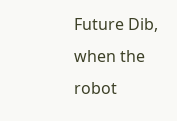Future Dib, when the robot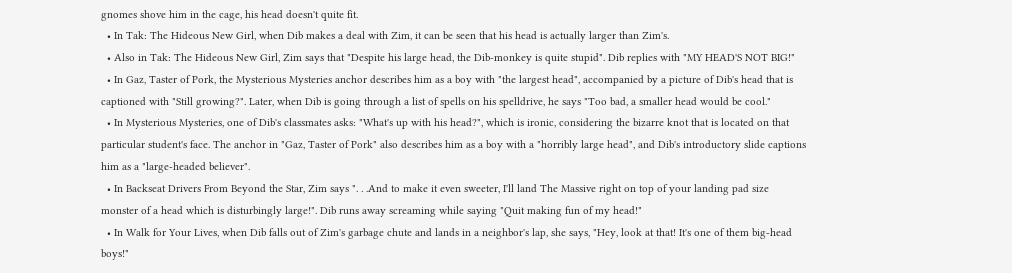gnomes shove him in the cage, his head doesn't quite fit.
  • In Tak: The Hideous New Girl, when Dib makes a deal with Zim, it can be seen that his head is actually larger than Zim's.
  • Also in Tak: The Hideous New Girl, Zim says that "Despite his large head, the Dib-monkey is quite stupid". Dib replies with "MY HEAD'S NOT BIG!"
  • In Gaz, Taster of Pork, the Mysterious Mysteries anchor describes him as a boy with "the largest head", accompanied by a picture of Dib's head that is captioned with "Still growing?". Later, when Dib is going through a list of spells on his spelldrive, he says "Too bad, a smaller head would be cool."
  • In Mysterious Mysteries, one of Dib's classmates asks: "What's up with his head?", which is ironic, considering the bizarre knot that is located on that particular student's face. The anchor in "Gaz, Taster of Pork" also describes him as a boy with a "horribly large head", and Dib's introductory slide captions him as a "large-headed believer".
  • In Backseat Drivers From Beyond the Star, Zim says ". . .And to make it even sweeter, I'll land The Massive right on top of your landing pad size monster of a head which is disturbingly large!". Dib runs away screaming while saying "Quit making fun of my head!"
  • In Walk for Your Lives, when Dib falls out of Zim's garbage chute and lands in a neighbor's lap, she says, "Hey, look at that! It's one of them big-head boys!"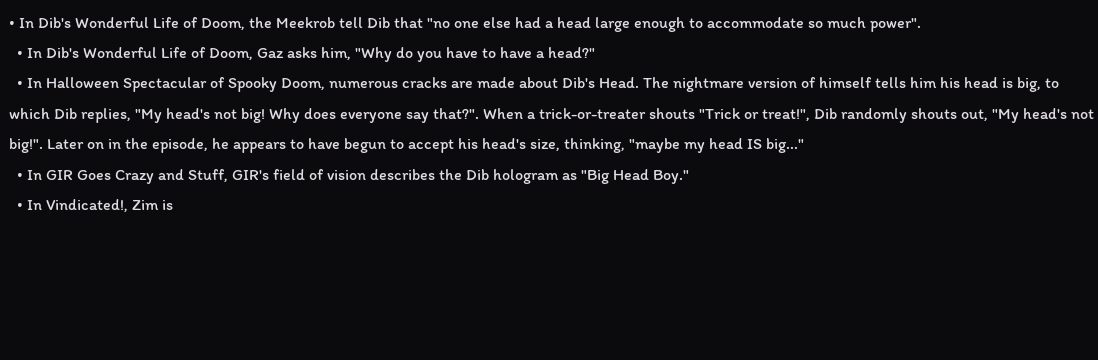• In Dib's Wonderful Life of Doom, the Meekrob tell Dib that "no one else had a head large enough to accommodate so much power".
  • In Dib's Wonderful Life of Doom, Gaz asks him, "Why do you have to have a head?"
  • In Halloween Spectacular of Spooky Doom, numerous cracks are made about Dib's Head. The nightmare version of himself tells him his head is big, to which Dib replies, "My head's not big! Why does everyone say that?". When a trick-or-treater shouts "Trick or treat!", Dib randomly shouts out, "My head's not big!". Later on in the episode, he appears to have begun to accept his head's size, thinking, "maybe my head IS big..."
  • In GIR Goes Crazy and Stuff, GIR's field of vision describes the Dib hologram as "Big Head Boy."
  • In Vindicated!, Zim is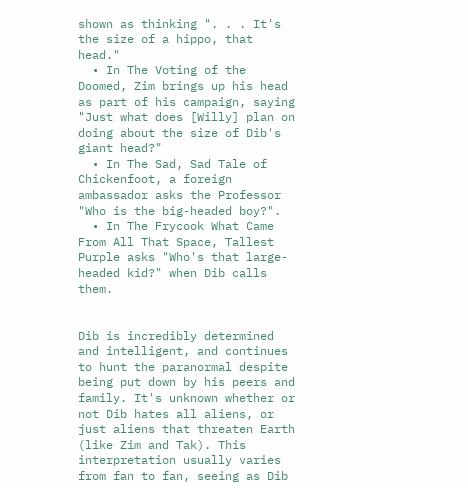shown as thinking ". . . It's the size of a hippo, that head."
  • In The Voting of the Doomed, Zim brings up his head as part of his campaign, saying "Just what does [Willy] plan on doing about the size of Dib's giant head?"
  • In The Sad, Sad Tale of Chickenfoot, a foreign ambassador asks the Professor "Who is the big-headed boy?".
  • In The Frycook What Came From All That Space, Tallest Purple asks "Who's that large-headed kid?" when Dib calls them.


Dib is incredibly determined and intelligent, and continues to hunt the paranormal despite being put down by his peers and family. It's unknown whether or not Dib hates all aliens, or just aliens that threaten Earth (like Zim and Tak). This interpretation usually varies from fan to fan, seeing as Dib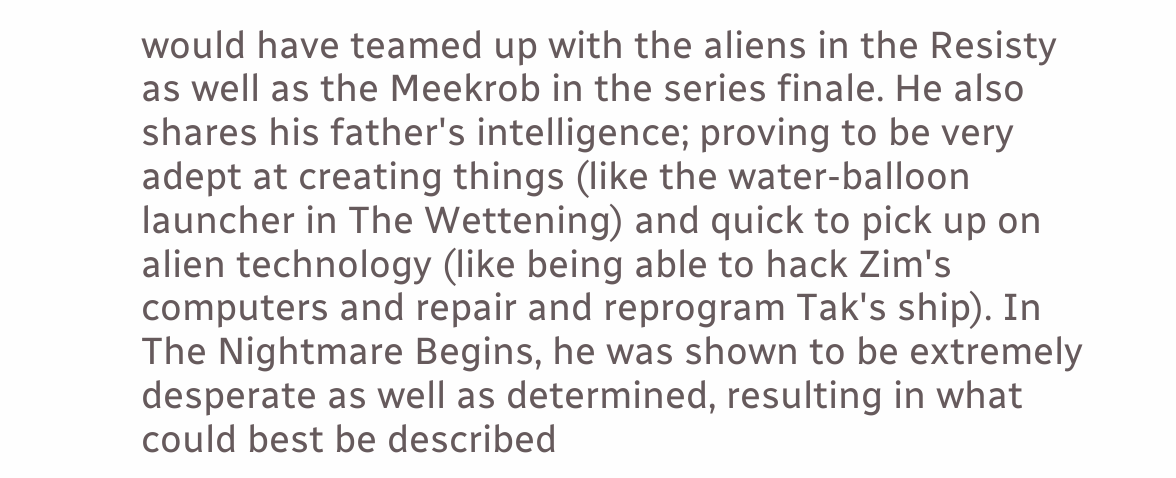would have teamed up with the aliens in the Resisty as well as the Meekrob in the series finale. He also shares his father's intelligence; proving to be very adept at creating things (like the water-balloon launcher in The Wettening) and quick to pick up on alien technology (like being able to hack Zim's computers and repair and reprogram Tak's ship). In The Nightmare Begins, he was shown to be extremely desperate as well as determined, resulting in what could best be described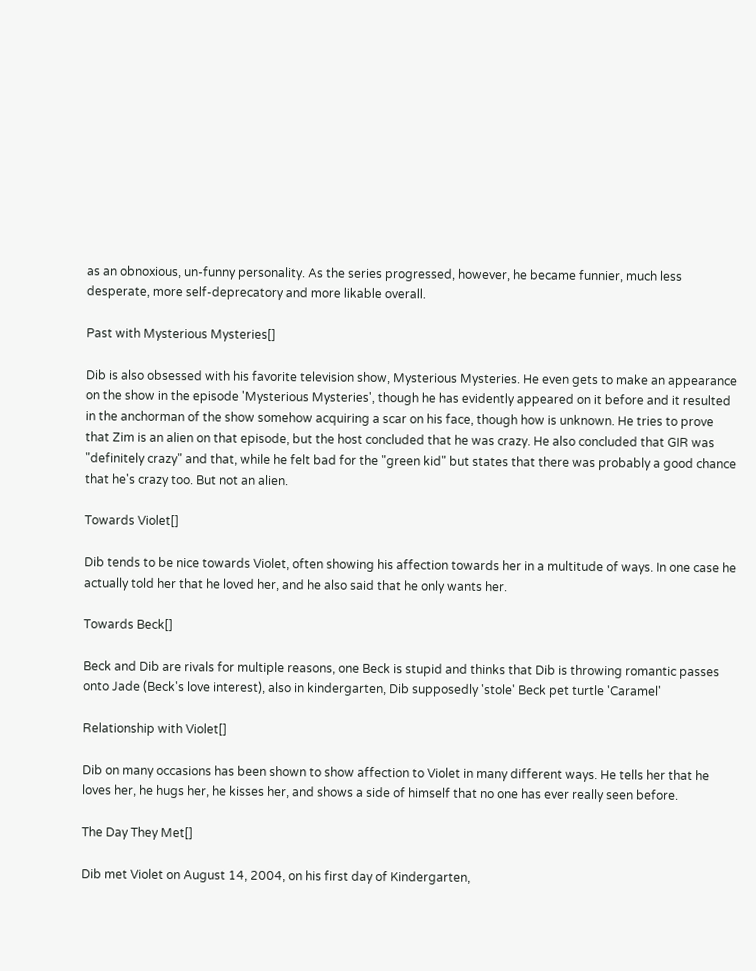as an obnoxious, un-funny personality. As the series progressed, however, he became funnier, much less desperate, more self-deprecatory and more likable overall.

Past with Mysterious Mysteries[]

Dib is also obsessed with his favorite television show, Mysterious Mysteries. He even gets to make an appearance on the show in the episode 'Mysterious Mysteries', though he has evidently appeared on it before and it resulted in the anchorman of the show somehow acquiring a scar on his face, though how is unknown. He tries to prove that Zim is an alien on that episode, but the host concluded that he was crazy. He also concluded that GIR was "definitely crazy" and that, while he felt bad for the "green kid" but states that there was probably a good chance that he's crazy too. But not an alien.

Towards Violet[]

Dib tends to be nice towards Violet, often showing his affection towards her in a multitude of ways. In one case he actually told her that he loved her, and he also said that he only wants her.

Towards Beck[]

Beck and Dib are rivals for multiple reasons, one Beck is stupid and thinks that Dib is throwing romantic passes onto Jade (Beck's love interest), also in kindergarten, Dib supposedly 'stole' Beck pet turtle 'Caramel'

Relationship with Violet[]

Dib on many occasions has been shown to show affection to Violet in many different ways. He tells her that he loves her, he hugs her, he kisses her, and shows a side of himself that no one has ever really seen before.

The Day They Met[]

Dib met Violet on August 14, 2004, on his first day of Kindergarten,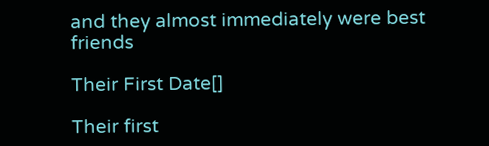and they almost immediately were best friends

Their First Date[]

Their first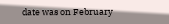date was on February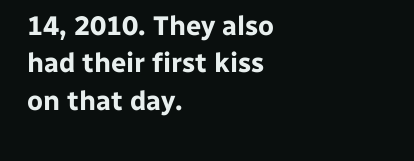14, 2010. They also had their first kiss on that day.